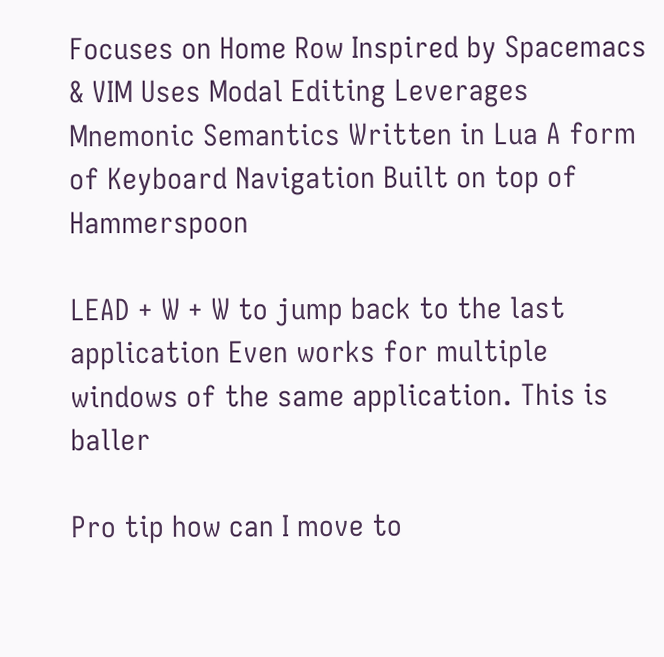Focuses on Home Row Inspired by Spacemacs & VIM Uses Modal Editing Leverages Mnemonic Semantics Written in Lua A form of Keyboard Navigation Built on top of Hammerspoon

LEAD + W + W to jump back to the last application Even works for multiple windows of the same application. This is baller

Pro tip how can I move to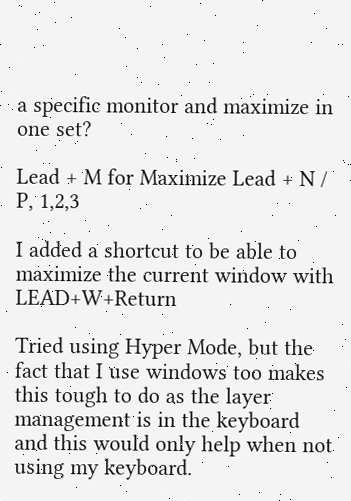a specific monitor and maximize in one set?

Lead + M for Maximize Lead + N / P, 1,2,3

I added a shortcut to be able to maximize the current window with LEAD+W+Return

Tried using Hyper Mode, but the fact that I use windows too makes this tough to do as the layer management is in the keyboard and this would only help when not using my keyboard.